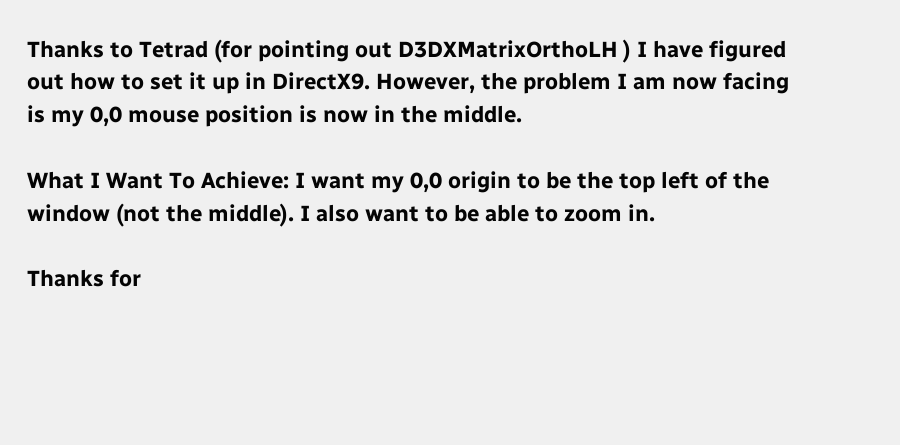Thanks to Tetrad (for pointing out D3DXMatrixOrthoLH ) I have figured out how to set it up in DirectX9. However, the problem I am now facing is my 0,0 mouse position is now in the middle.

What I Want To Achieve: I want my 0,0 origin to be the top left of the window (not the middle). I also want to be able to zoom in.

Thanks for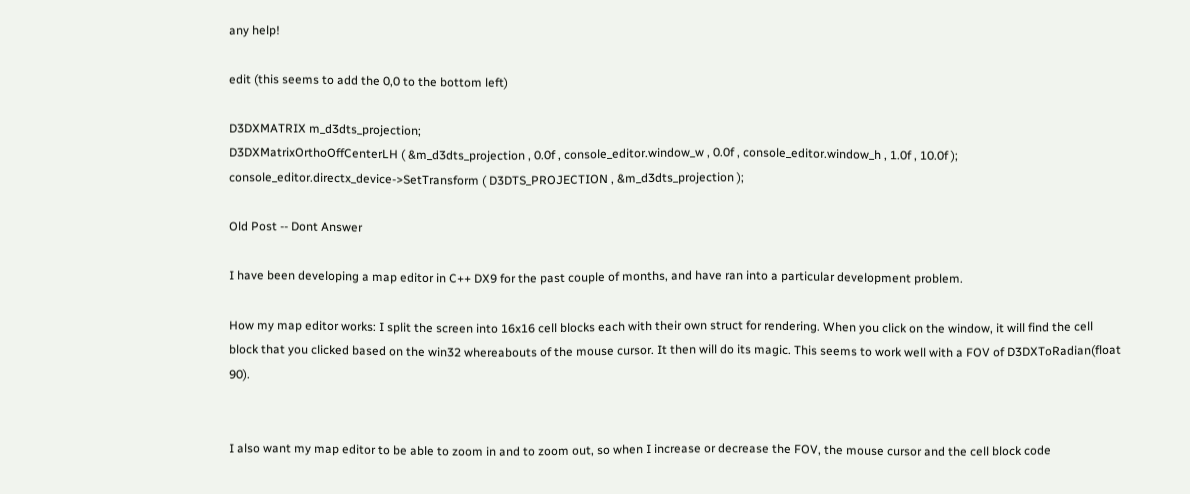any help!

edit (this seems to add the 0,0 to the bottom left)

D3DXMATRIX m_d3dts_projection;
D3DXMatrixOrthoOffCenterLH ( &m_d3dts_projection , 0.0f , console_editor.window_w , 0.0f , console_editor.window_h , 1.0f , 10.0f );
console_editor.directx_device->SetTransform ( D3DTS_PROJECTION , &m_d3dts_projection );

Old Post -- Dont Answer

I have been developing a map editor in C++ DX9 for the past couple of months, and have ran into a particular development problem.

How my map editor works: I split the screen into 16x16 cell blocks each with their own struct for rendering. When you click on the window, it will find the cell block that you clicked based on the win32 whereabouts of the mouse cursor. It then will do its magic. This seems to work well with a FOV of D3DXToRadian(float 90).


I also want my map editor to be able to zoom in and to zoom out, so when I increase or decrease the FOV, the mouse cursor and the cell block code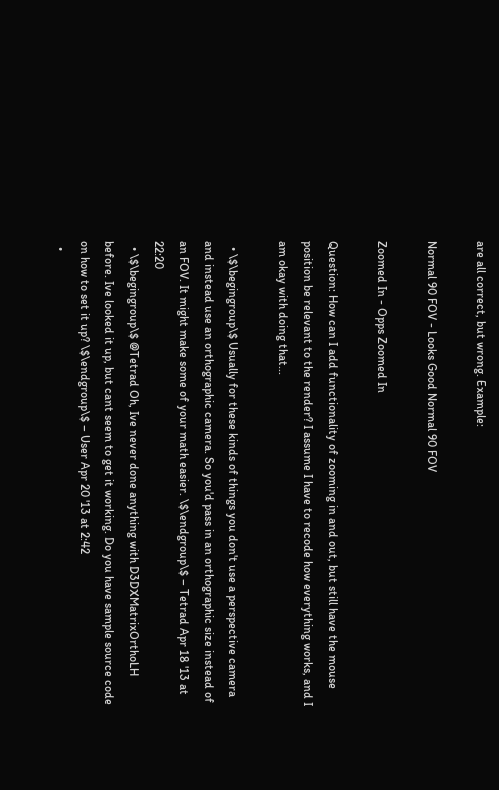are all correct, but wrong. Example:

Normal 90 FOV - Looks Good Normal 90 FOV

Zoomed In - Opps Zoomed In

Question: How can I add functionality of zooming in and out, but still have the mouse position be relevant to the render? I assume I have to recode how everything works, and I am okay with doing that...

  • \$\begingroup\$ Usually for these kinds of things you don't use a perspective camera and instead use an orthographic camera. So you'd pass in an orthographic size instead of an FOV. It might make some of your math easier. \$\endgroup\$ – Tetrad Apr 18 '13 at 22:20
  • \$\begingroup\$ @Tetrad Oh, Ive never done anything with D3DXMatrixOrthoLH before. Ive looked it up, but cant seem to get it working. Do you have sample source code on how to set it up? \$\endgroup\$ – User Apr 20 '13 at 2:42
  •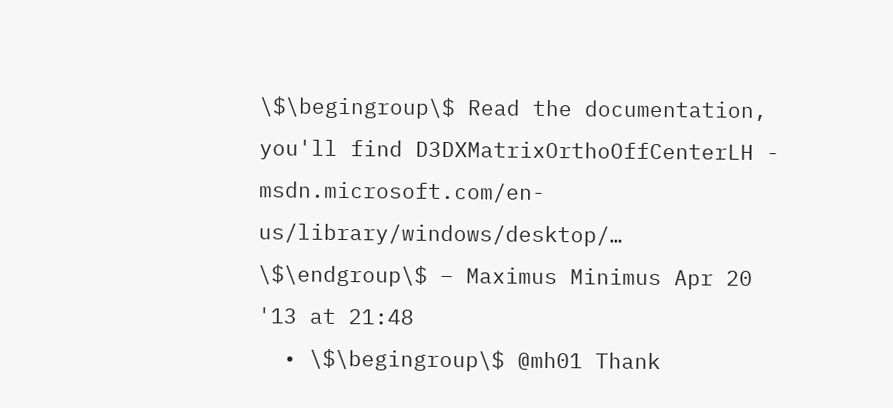\$\begingroup\$ Read the documentation, you'll find D3DXMatrixOrthoOffCenterLH - msdn.microsoft.com/en-us/library/windows/desktop/… \$\endgroup\$ – Maximus Minimus Apr 20 '13 at 21:48
  • \$\begingroup\$ @mh01 Thank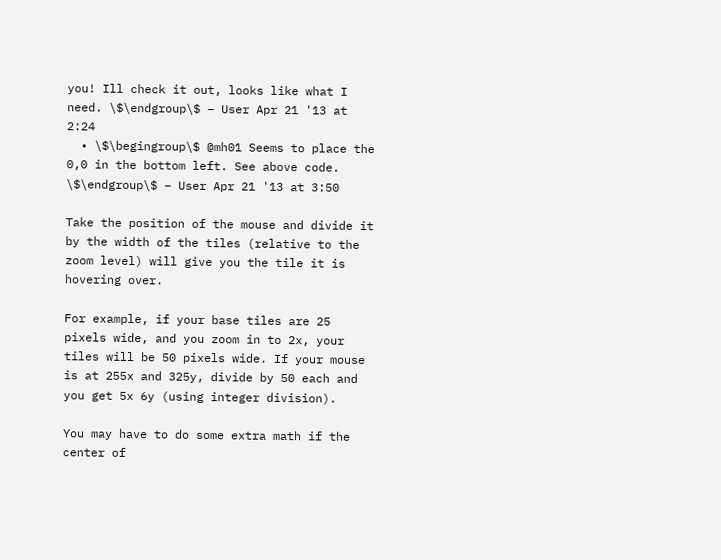you! Ill check it out, looks like what I need. \$\endgroup\$ – User Apr 21 '13 at 2:24
  • \$\begingroup\$ @mh01 Seems to place the 0,0 in the bottom left. See above code. \$\endgroup\$ – User Apr 21 '13 at 3:50

Take the position of the mouse and divide it by the width of the tiles (relative to the zoom level) will give you the tile it is hovering over.

For example, if your base tiles are 25 pixels wide, and you zoom in to 2x, your tiles will be 50 pixels wide. If your mouse is at 255x and 325y, divide by 50 each and you get 5x 6y (using integer division).

You may have to do some extra math if the center of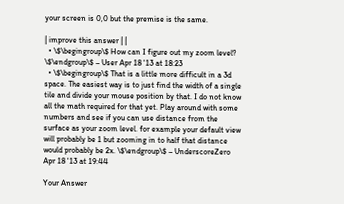your screen is 0,0 but the premise is the same.

| improve this answer | |
  • \$\begingroup\$ How can I figure out my zoom level? \$\endgroup\$ – User Apr 18 '13 at 18:23
  • \$\begingroup\$ That is a little more difficult in a 3d space. The easiest way is to just find the width of a single tile and divide your mouse position by that. I do not know all the math required for that yet. Play around with some numbers and see if you can use distance from the surface as your zoom level. for example your default view will probably be 1 but zooming in to half that distance would probably be 2x. \$\endgroup\$ – UnderscoreZero Apr 18 '13 at 19:44

Your Answer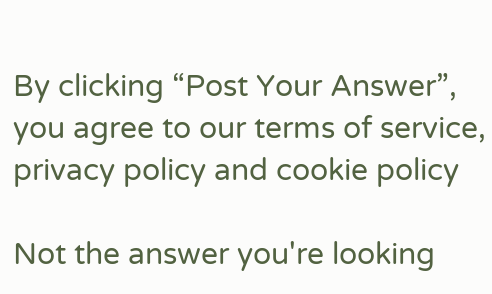By clicking “Post Your Answer”, you agree to our terms of service, privacy policy and cookie policy

Not the answer you're looking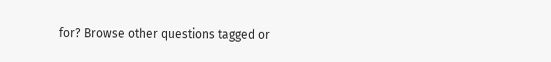for? Browse other questions tagged or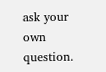ask your own question.